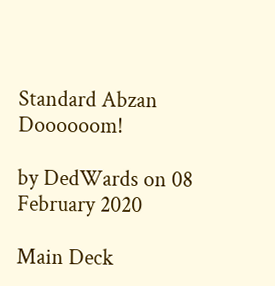Standard Abzan Doooooom!

by DedWards on 08 February 2020

Main Deck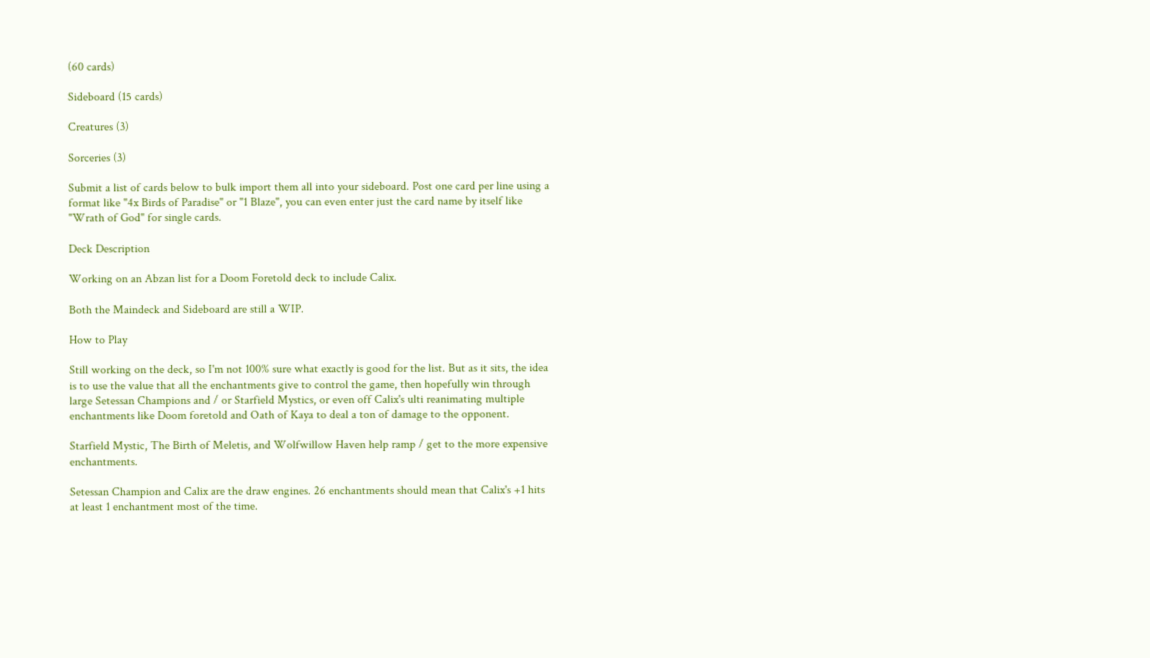(60 cards)

Sideboard (15 cards)

Creatures (3)

Sorceries (3)

Submit a list of cards below to bulk import them all into your sideboard. Post one card per line using a format like "4x Birds of Paradise" or "1 Blaze", you can even enter just the card name by itself like "Wrath of God" for single cards.

Deck Description

Working on an Abzan list for a Doom Foretold deck to include Calix.

Both the Maindeck and Sideboard are still a WIP.

How to Play

Still working on the deck, so I'm not 100% sure what exactly is good for the list. But as it sits, the idea is to use the value that all the enchantments give to control the game, then hopefully win through large Setessan Champions and / or Starfield Mystics, or even off Calix's ulti reanimating multiple enchantments like Doom foretold and Oath of Kaya to deal a ton of damage to the opponent.

Starfield Mystic, The Birth of Meletis, and Wolfwillow Haven help ramp / get to the more expensive enchantments.

Setessan Champion and Calix are the draw engines. 26 enchantments should mean that Calix's +1 hits at least 1 enchantment most of the time.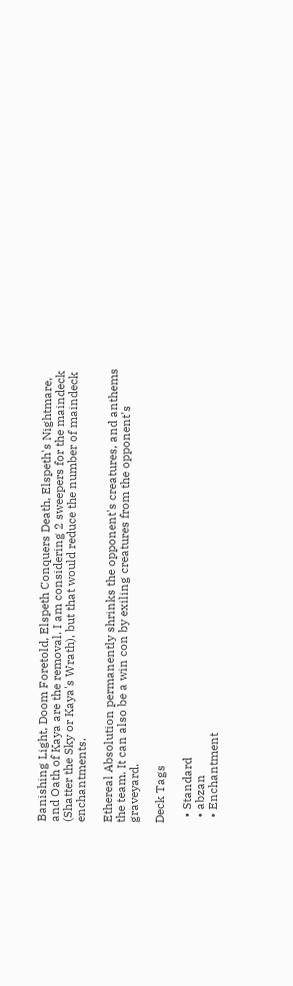Banishing Light, Doom Foretold, Elspeth Conquers Death, Elspeth's Nightmare, and Oath of Kaya are the removal. I am considering 2 sweepers for the maindeck (Shatter the Sky or Kaya's Wrath), but that would reduce the number of maindeck enchantments.

Ethereal Absolution permanently shrinks the opponent's creatures, and anthems the team. It can also be a win con by exiling creatures from the opponent's graveyard.

Deck Tags

  • Standard
  • abzan
  • Enchantment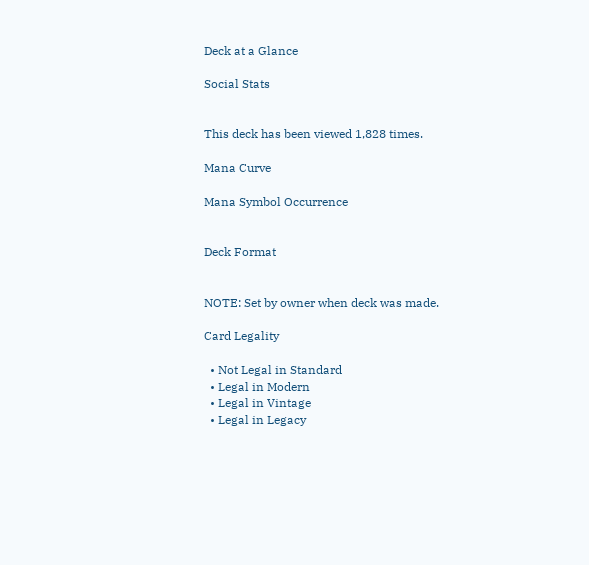Deck at a Glance

Social Stats


This deck has been viewed 1,828 times.

Mana Curve

Mana Symbol Occurrence


Deck Format


NOTE: Set by owner when deck was made.

Card Legality

  • Not Legal in Standard
  • Legal in Modern
  • Legal in Vintage
  • Legal in Legacy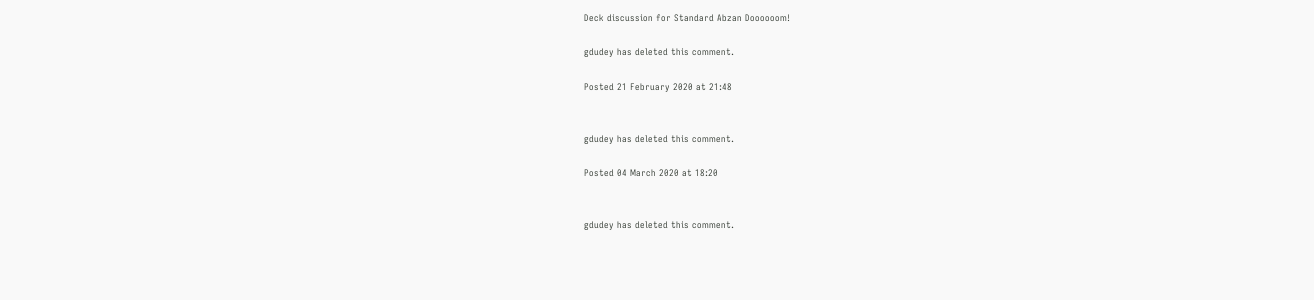Deck discussion for Standard Abzan Doooooom!

gdudey has deleted this comment.

Posted 21 February 2020 at 21:48


gdudey has deleted this comment.

Posted 04 March 2020 at 18:20


gdudey has deleted this comment.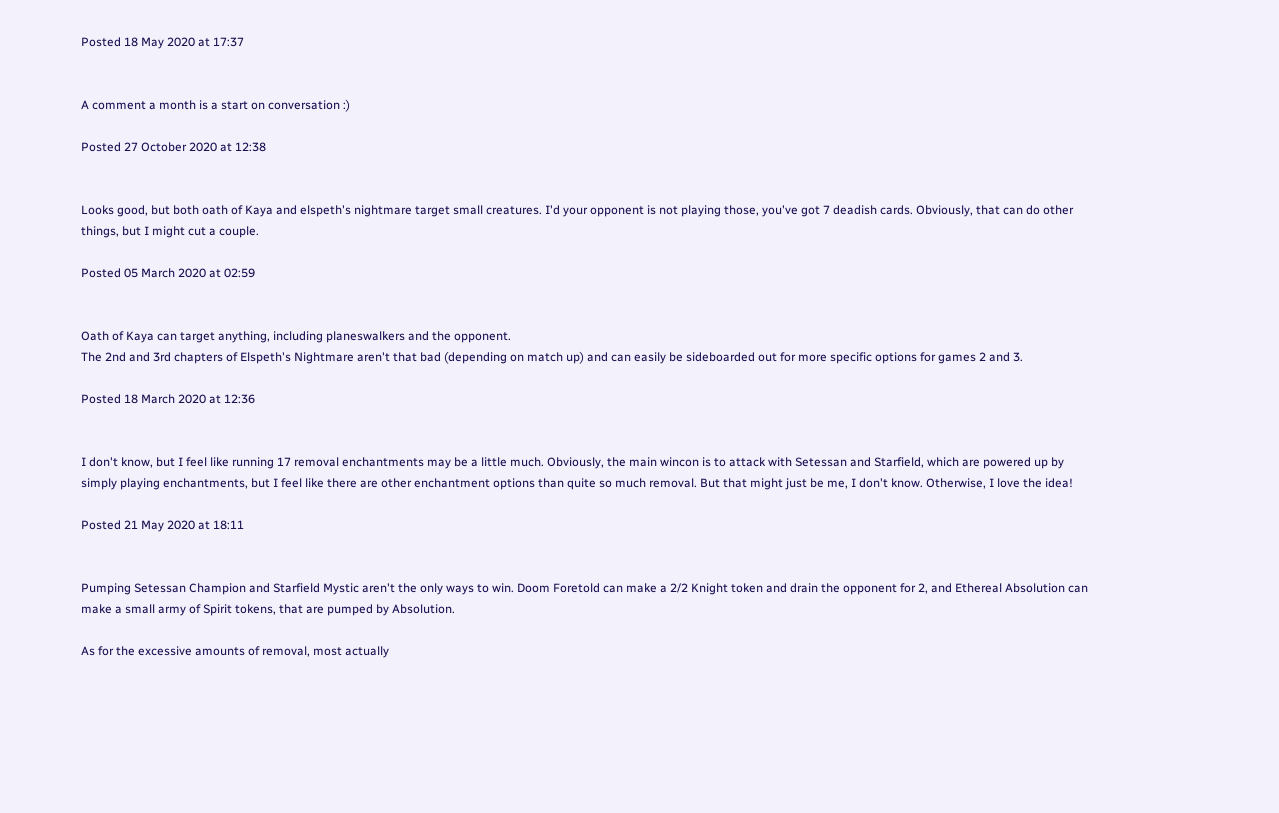Posted 18 May 2020 at 17:37


A comment a month is a start on conversation :)

Posted 27 October 2020 at 12:38


Looks good, but both oath of Kaya and elspeth's nightmare target small creatures. I'd your opponent is not playing those, you've got 7 deadish cards. Obviously, that can do other things, but I might cut a couple.

Posted 05 March 2020 at 02:59


Oath of Kaya can target anything, including planeswalkers and the opponent.
The 2nd and 3rd chapters of Elspeth's Nightmare aren't that bad (depending on match up) and can easily be sideboarded out for more specific options for games 2 and 3.

Posted 18 March 2020 at 12:36


I don't know, but I feel like running 17 removal enchantments may be a little much. Obviously, the main wincon is to attack with Setessan and Starfield, which are powered up by simply playing enchantments, but I feel like there are other enchantment options than quite so much removal. But that might just be me, I don't know. Otherwise, I love the idea!

Posted 21 May 2020 at 18:11


Pumping Setessan Champion and Starfield Mystic aren't the only ways to win. Doom Foretold can make a 2/2 Knight token and drain the opponent for 2, and Ethereal Absolution can make a small army of Spirit tokens, that are pumped by Absolution.

As for the excessive amounts of removal, most actually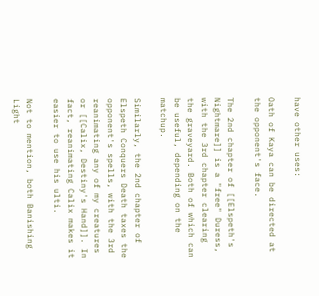have other uses:

Oath of Kaya can be directed at the opponent's face.

The 2nd chapter of [[Elspeth's Nightmare]] is a "free" Duress, with the 3rd chapter clearing the graveyard. Both of which can be useful, depending on the matchup.

Similarly, the 2nd chapter of Elspeth Conquers Death taxes the opponent's spells, with the 3rd reanimating any of my creatures or [[Calix, Destiny's Hand]]. In fact, reanimating Calix makes it easier to use his ulti.

Not to mention, both Banishing Light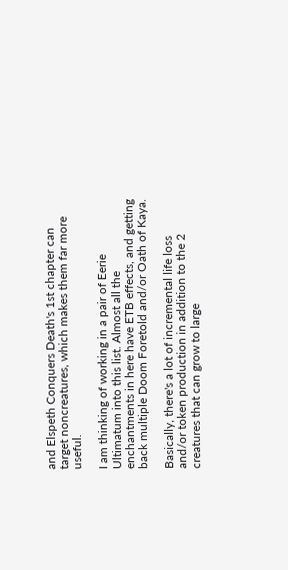and Elspeth Conquers Death's 1st chapter can target noncreatures, which makes them far more useful.

I am thinking of working in a pair of Eerie Ultimatum into this list. Almost all the enchantments in here have ETB effects, and getting back multiple Doom Foretold and/or Oath of Kaya.

Basically, there's a lot of incremental life loss and/or token production in addition to the 2 creatures that can grow to large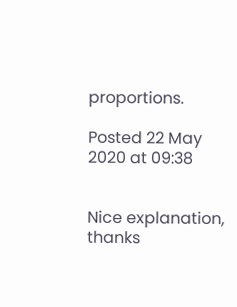proportions.

Posted 22 May 2020 at 09:38


Nice explanation, thanks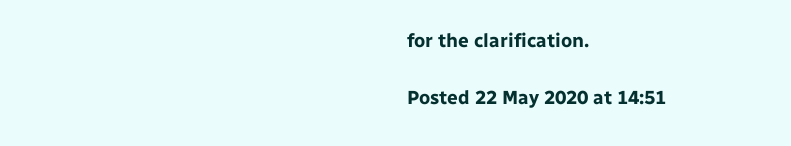for the clarification.

Posted 22 May 2020 at 14:51